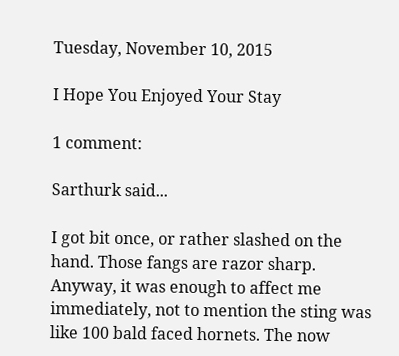Tuesday, November 10, 2015

I Hope You Enjoyed Your Stay

1 comment:

Sarthurk said...

I got bit once, or rather slashed on the hand. Those fangs are razor sharp. Anyway, it was enough to affect me immediately, not to mention the sting was like 100 bald faced hornets. The now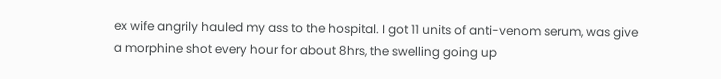ex wife angrily hauled my ass to the hospital. I got 11 units of anti-venom serum, was give a morphine shot every hour for about 8hrs, the swelling going up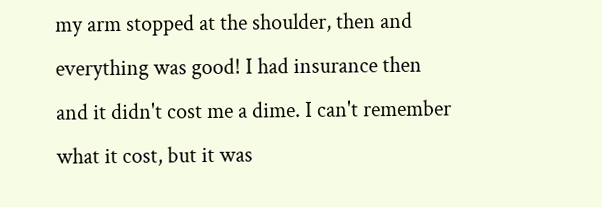my arm stopped at the shoulder, then and everything was good! I had insurance then and it didn't cost me a dime. I can't remember what it cost, but it was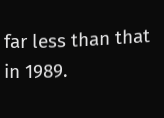far less than that in 1989.